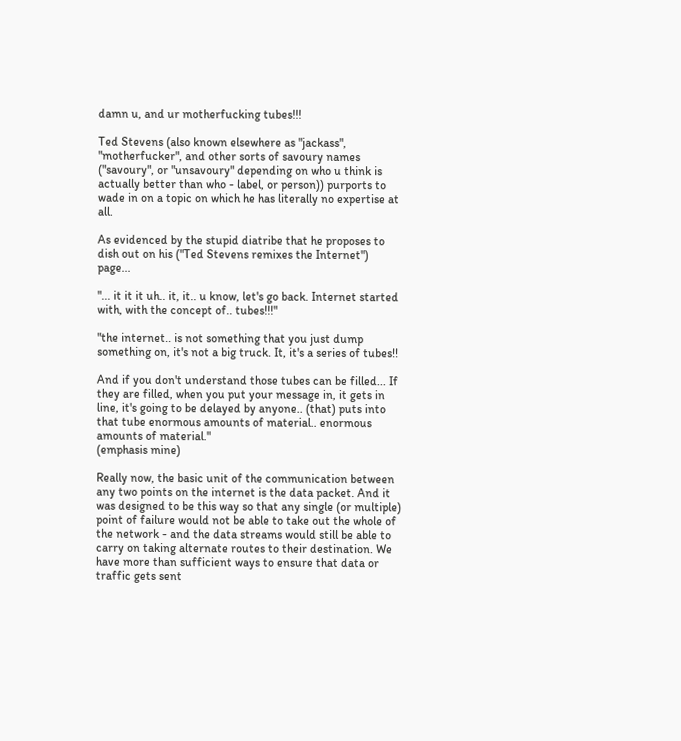damn u, and ur motherfucking tubes!!!

Ted Stevens (also known elsewhere as "jackass", "motherfucker", and other sorts of savoury names ("savoury", or "unsavoury" depending on who u think is actually better than who - label, or person)) purports to wade in on a topic on which he has literally no expertise at all.

As evidenced by the stupid diatribe that he proposes to dish out on his ("Ted Stevens remixes the Internet") page...

"... it it it uh.. it, it.. u know, let's go back. Internet started with, with the concept of.. tubes!!!"

"the internet.. is not something that you just dump something on, it's not a big truck. It, it's a series of tubes!!

And if you don't understand those tubes can be filled... If they are filled, when you put your message in, it gets in line, it's going to be delayed by anyone.. (that) puts into that tube enormous amounts of material.. enormous amounts of material."
(emphasis mine)

Really now, the basic unit of the communication between any two points on the internet is the data packet. And it was designed to be this way so that any single (or multiple) point of failure would not be able to take out the whole of the network - and the data streams would still be able to carry on taking alternate routes to their destination. We have more than sufficient ways to ensure that data or traffic gets sent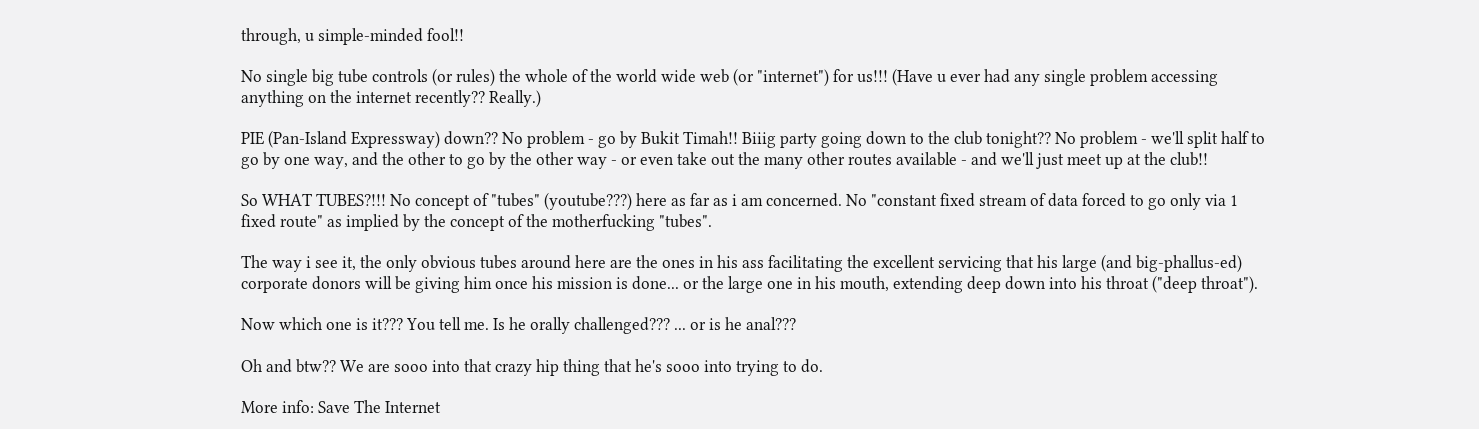through, u simple-minded fool!!

No single big tube controls (or rules) the whole of the world wide web (or "internet") for us!!! (Have u ever had any single problem accessing anything on the internet recently?? Really.)

PIE (Pan-Island Expressway) down?? No problem - go by Bukit Timah!! Biiig party going down to the club tonight?? No problem - we'll split half to go by one way, and the other to go by the other way - or even take out the many other routes available - and we'll just meet up at the club!!

So WHAT TUBES?!!! No concept of "tubes" (youtube???) here as far as i am concerned. No "constant fixed stream of data forced to go only via 1 fixed route" as implied by the concept of the motherfucking "tubes".

The way i see it, the only obvious tubes around here are the ones in his ass facilitating the excellent servicing that his large (and big-phallus-ed) corporate donors will be giving him once his mission is done... or the large one in his mouth, extending deep down into his throat ("deep throat").

Now which one is it??? You tell me. Is he orally challenged??? ... or is he anal???

Oh and btw?? We are sooo into that crazy hip thing that he's sooo into trying to do.

More info: Save The Internet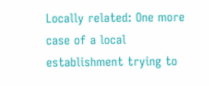Locally related: One more case of a local establishment trying to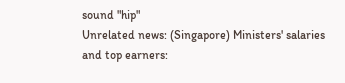sound "hip"
Unrelated news: (Singapore) Ministers' salaries and top earners: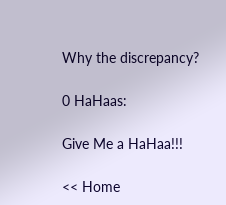Why the discrepancy?

0 HaHaas:

Give Me a HaHaa!!!

<< Home